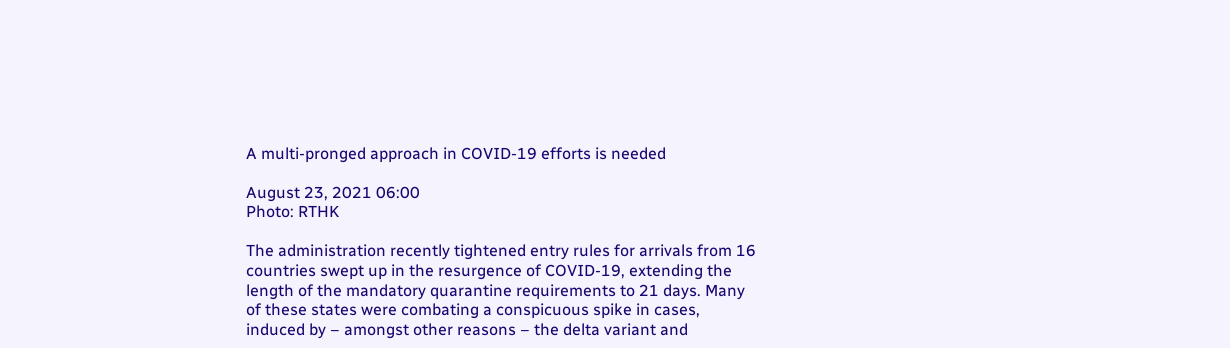A multi-pronged approach in COVID-19 efforts is needed

August 23, 2021 06:00
Photo: RTHK

The administration recently tightened entry rules for arrivals from 16 countries swept up in the resurgence of COVID-19, extending the length of the mandatory quarantine requirements to 21 days. Many of these states were combating a conspicuous spike in cases, induced by – amongst other reasons – the delta variant and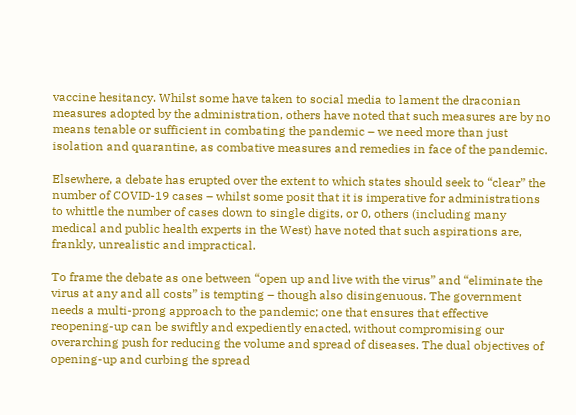vaccine hesitancy. Whilst some have taken to social media to lament the draconian measures adopted by the administration, others have noted that such measures are by no means tenable or sufficient in combating the pandemic – we need more than just isolation and quarantine, as combative measures and remedies in face of the pandemic.

Elsewhere, a debate has erupted over the extent to which states should seek to “clear” the number of COVID-19 cases – whilst some posit that it is imperative for administrations to whittle the number of cases down to single digits, or 0, others (including many medical and public health experts in the West) have noted that such aspirations are, frankly, unrealistic and impractical.

To frame the debate as one between “open up and live with the virus” and “eliminate the virus at any and all costs” is tempting – though also disingenuous. The government needs a multi-prong approach to the pandemic; one that ensures that effective reopening-up can be swiftly and expediently enacted, without compromising our overarching push for reducing the volume and spread of diseases. The dual objectives of opening-up and curbing the spread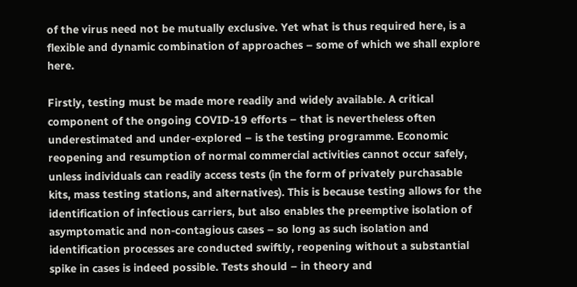of the virus need not be mutually exclusive. Yet what is thus required here, is a flexible and dynamic combination of approaches – some of which we shall explore here.

Firstly, testing must be made more readily and widely available. A critical component of the ongoing COVID-19 efforts – that is nevertheless often underestimated and under-explored – is the testing programme. Economic reopening and resumption of normal commercial activities cannot occur safely, unless individuals can readily access tests (in the form of privately purchasable kits, mass testing stations, and alternatives). This is because testing allows for the identification of infectious carriers, but also enables the preemptive isolation of asymptomatic and non-contagious cases – so long as such isolation and identification processes are conducted swiftly, reopening without a substantial spike in cases is indeed possible. Tests should – in theory and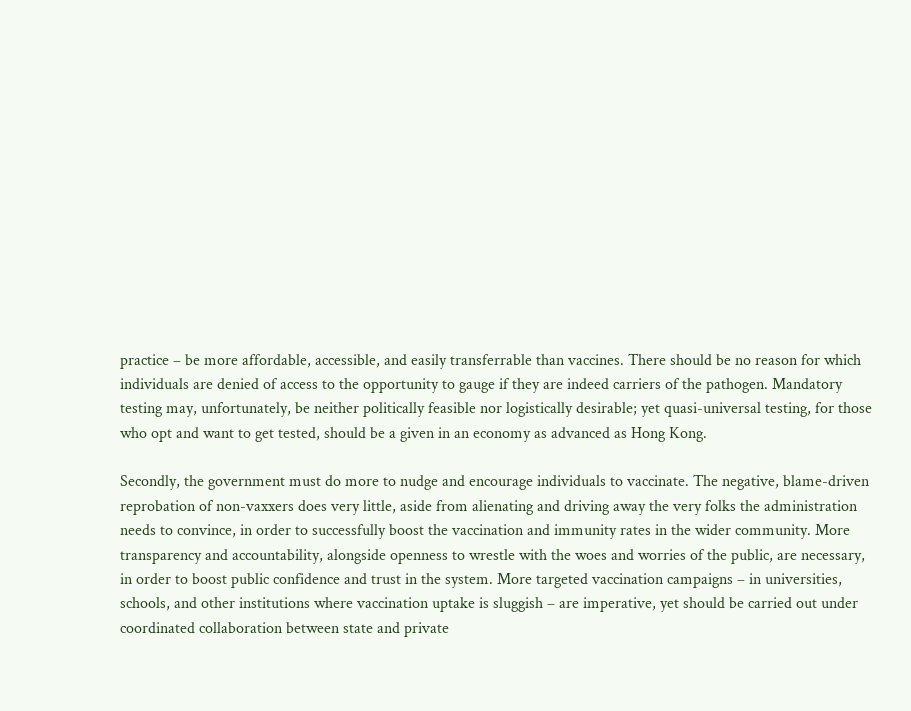practice – be more affordable, accessible, and easily transferrable than vaccines. There should be no reason for which individuals are denied of access to the opportunity to gauge if they are indeed carriers of the pathogen. Mandatory testing may, unfortunately, be neither politically feasible nor logistically desirable; yet quasi-universal testing, for those who opt and want to get tested, should be a given in an economy as advanced as Hong Kong.

Secondly, the government must do more to nudge and encourage individuals to vaccinate. The negative, blame-driven reprobation of non-vaxxers does very little, aside from alienating and driving away the very folks the administration needs to convince, in order to successfully boost the vaccination and immunity rates in the wider community. More transparency and accountability, alongside openness to wrestle with the woes and worries of the public, are necessary, in order to boost public confidence and trust in the system. More targeted vaccination campaigns – in universities, schools, and other institutions where vaccination uptake is sluggish – are imperative, yet should be carried out under coordinated collaboration between state and private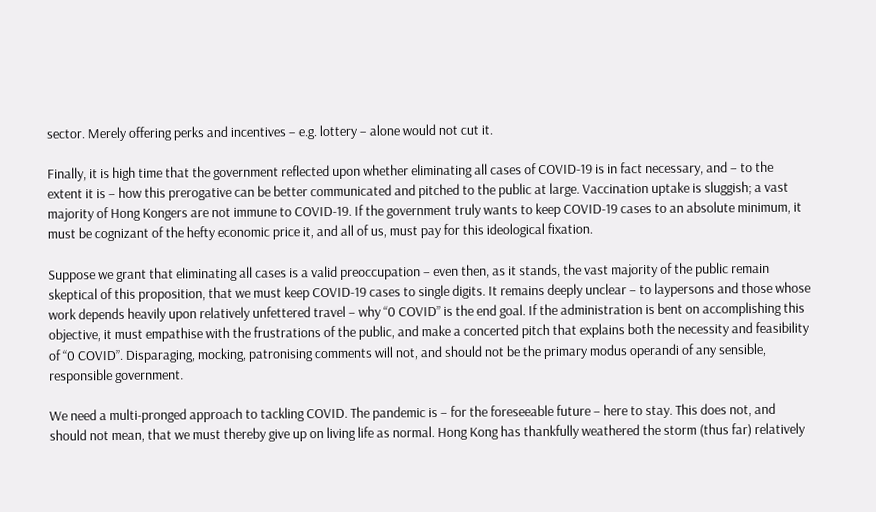sector. Merely offering perks and incentives – e.g. lottery – alone would not cut it.

Finally, it is high time that the government reflected upon whether eliminating all cases of COVID-19 is in fact necessary, and – to the extent it is – how this prerogative can be better communicated and pitched to the public at large. Vaccination uptake is sluggish; a vast majority of Hong Kongers are not immune to COVID-19. If the government truly wants to keep COVID-19 cases to an absolute minimum, it must be cognizant of the hefty economic price it, and all of us, must pay for this ideological fixation.

Suppose we grant that eliminating all cases is a valid preoccupation – even then, as it stands, the vast majority of the public remain skeptical of this proposition, that we must keep COVID-19 cases to single digits. It remains deeply unclear – to laypersons and those whose work depends heavily upon relatively unfettered travel – why “0 COVID” is the end goal. If the administration is bent on accomplishing this objective, it must empathise with the frustrations of the public, and make a concerted pitch that explains both the necessity and feasibility of “0 COVID”. Disparaging, mocking, patronising comments will not, and should not be the primary modus operandi of any sensible, responsible government.

We need a multi-pronged approach to tackling COVID. The pandemic is – for the foreseeable future – here to stay. This does not, and should not mean, that we must thereby give up on living life as normal. Hong Kong has thankfully weathered the storm (thus far) relatively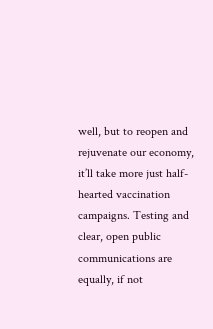well, but to reopen and rejuvenate our economy, it’ll take more just half-hearted vaccination campaigns. Testing and clear, open public communications are equally, if not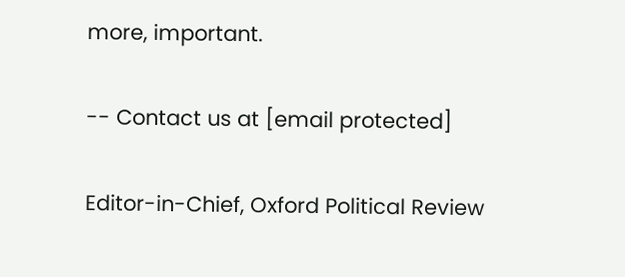more, important.

-- Contact us at [email protected]

Editor-in-Chief, Oxford Political Review